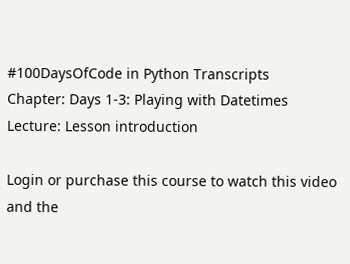#100DaysOfCode in Python Transcripts
Chapter: Days 1-3: Playing with Datetimes
Lecture: Lesson introduction

Login or purchase this course to watch this video and the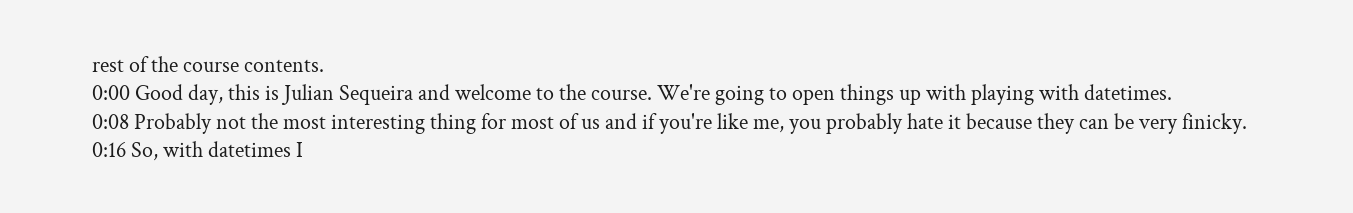rest of the course contents.
0:00 Good day, this is Julian Sequeira and welcome to the course. We're going to open things up with playing with datetimes.
0:08 Probably not the most interesting thing for most of us and if you're like me, you probably hate it because they can be very finicky.
0:16 So, with datetimes I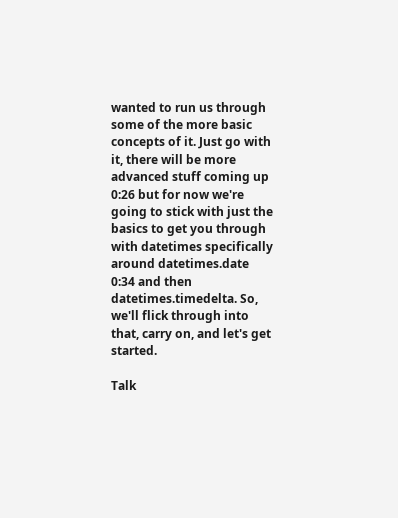wanted to run us through some of the more basic concepts of it. Just go with it, there will be more advanced stuff coming up
0:26 but for now we're going to stick with just the basics to get you through with datetimes specifically around datetimes.date
0:34 and then datetimes.timedelta. So, we'll flick through into that, carry on, and let's get started.

Talk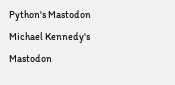Python's Mastodon Michael Kennedy's Mastodon